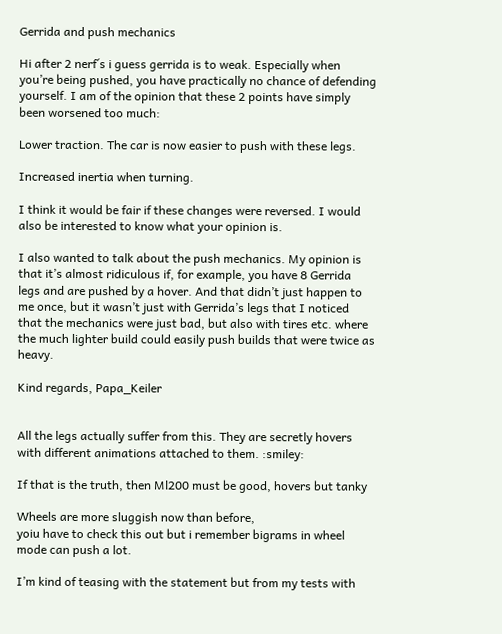Gerrida and push mechanics

Hi after 2 nerf´s i guess gerrida is to weak. Especially when you’re being pushed, you have practically no chance of defending yourself. I am of the opinion that these 2 points have simply been worsened too much:

Lower traction. The car is now easier to push with these legs.

Increased inertia when turning.

I think it would be fair if these changes were reversed. I would also be interested to know what your opinion is.

I also wanted to talk about the push mechanics. My opinion is that it’s almost ridiculous if, for example, you have 8 Gerrida legs and are pushed by a hover. And that didn’t just happen to me once, but it wasn’t just with Gerrida’s legs that I noticed that the mechanics were just bad, but also with tires etc. where the much lighter build could easily push builds that were twice as heavy.

Kind regards, Papa_Keiler


All the legs actually suffer from this. They are secretly hovers with different animations attached to them. :smiley:

If that is the truth, then Ml200 must be good, hovers but tanky

Wheels are more sluggish now than before,
yoiu have to check this out but i remember bigrams in wheel mode can push a lot.

I’m kind of teasing with the statement but from my tests with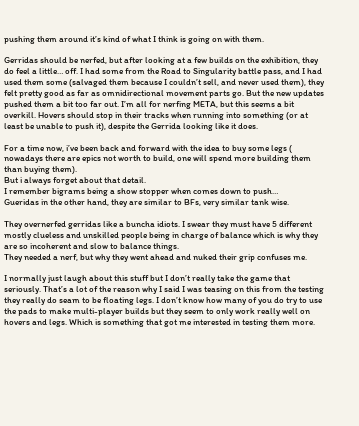pushing them around it’s kind of what I think is going on with them.

Gerridas should be nerfed, but after looking at a few builds on the exhibition, they do feel a little… off. I had some from the Road to Singularity battle pass, and I had used them some (salvaged them because I couldn’t sell, and never used them), they felt pretty good as far as omnidirectional movement parts go. But the new updates pushed them a bit too far out. I’m all for nerfing META, but this seems a bit overkill. Hovers should stop in their tracks when running into something (or at least be unable to push it), despite the Gerrida looking like it does.

For a time now, i’ve been back and forward with the idea to buy some legs ( nowadays there are epics not worth to build, one will spend more building them than buying them).
But i always forget about that detail.
I remember bigrams being a show stopper when comes down to push…
Gueridas in the other hand, they are similar to BFs, very similar tank wise.

They overnerfed gerridas like a buncha idiots. I swear they must have 5 different mostly clueless and unskilled people being in charge of balance which is why they are so incoherent and slow to balance things.
They needed a nerf, but why they went ahead and nuked their grip confuses me.

I normally just laugh about this stuff but I don’t really take the game that seriously. That’s a lot of the reason why I said I was teasing on this from the testing they really do seam to be floating legs. I don’t know how many of you do try to use the pads to make multi-player builds but they seem to only work really well on hovers and legs. Which is something that got me interested in testing them more.